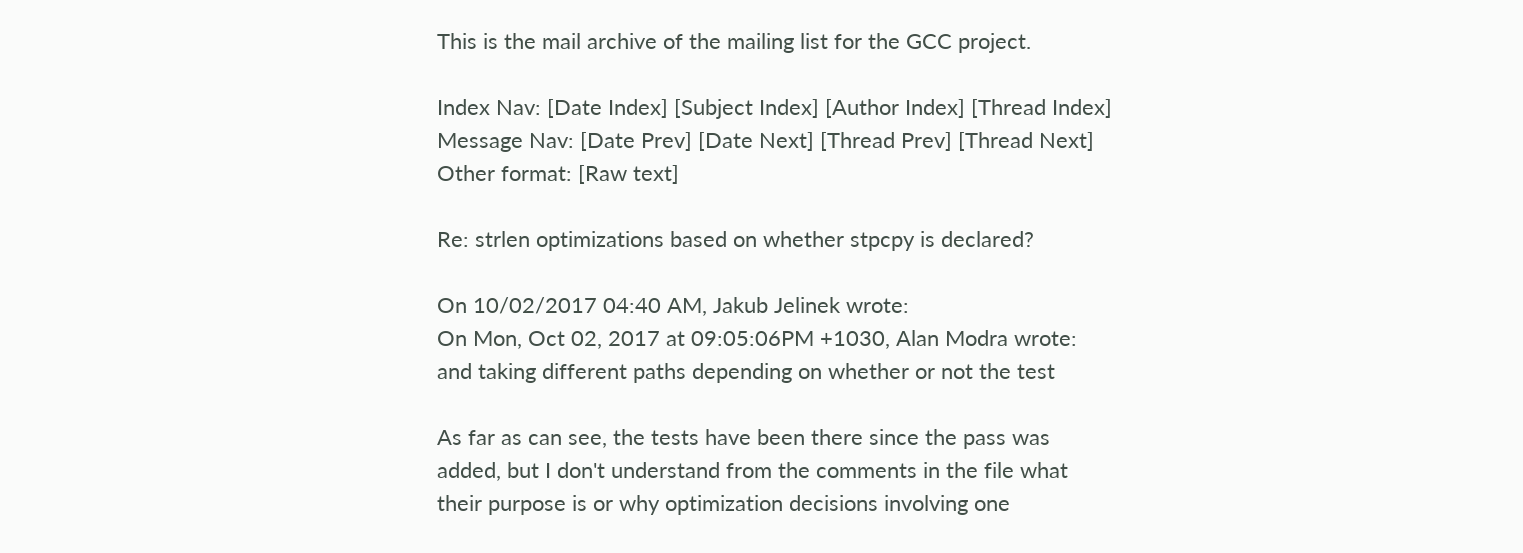This is the mail archive of the mailing list for the GCC project.

Index Nav: [Date Index] [Subject Index] [Author Index] [Thread Index]
Message Nav: [Date Prev] [Date Next] [Thread Prev] [Thread Next]
Other format: [Raw text]

Re: strlen optimizations based on whether stpcpy is declared?

On 10/02/2017 04:40 AM, Jakub Jelinek wrote:
On Mon, Oct 02, 2017 at 09:05:06PM +1030, Alan Modra wrote:
and taking different paths depending on whether or not the test

As far as can see, the tests have been there since the pass was
added, but I don't understand from the comments in the file what
their purpose is or why optimization decisions involving one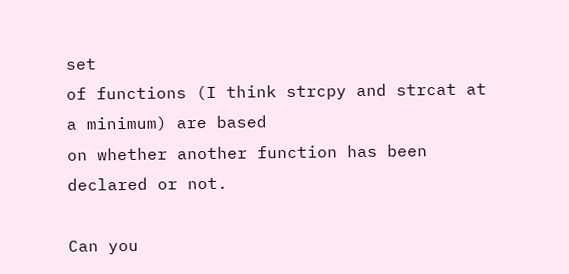set
of functions (I think strcpy and strcat at a minimum) are based
on whether another function has been declared or not.

Can you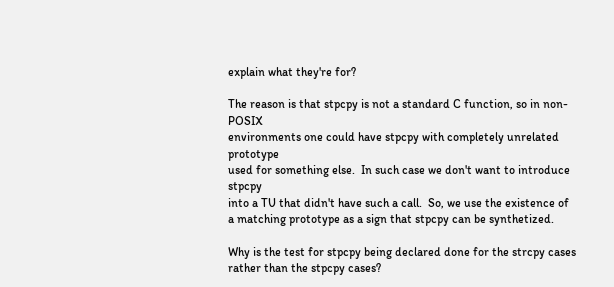explain what they're for?

The reason is that stpcpy is not a standard C function, so in non-POSIX
environments one could have stpcpy with completely unrelated prototype
used for something else.  In such case we don't want to introduce stpcpy
into a TU that didn't have such a call.  So, we use the existence of
a matching prototype as a sign that stpcpy can be synthetized.

Why is the test for stpcpy being declared done for the strcpy cases
rather than the stpcpy cases?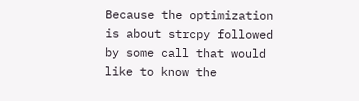Because the optimization is about strcpy followed by some call that would
like to know the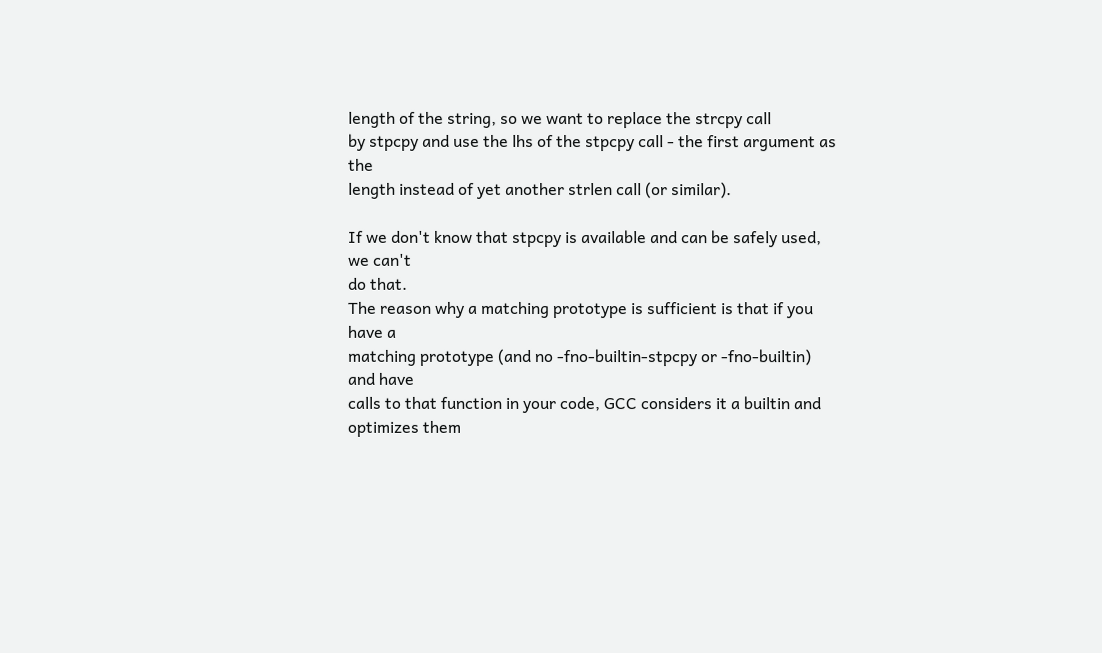length of the string, so we want to replace the strcpy call
by stpcpy and use the lhs of the stpcpy call - the first argument as the
length instead of yet another strlen call (or similar).

If we don't know that stpcpy is available and can be safely used, we can't
do that.
The reason why a matching prototype is sufficient is that if you have a
matching prototype (and no -fno-builtin-stpcpy or -fno-builtin) and have
calls to that function in your code, GCC considers it a builtin and
optimizes them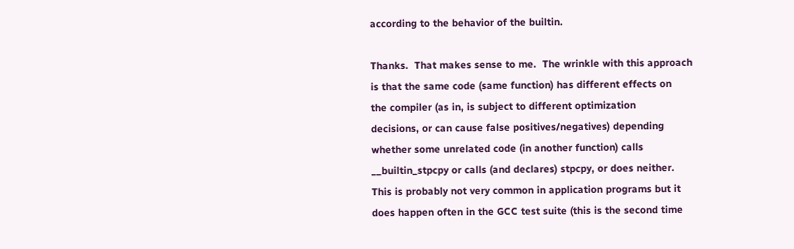according to the behavior of the builtin.

Thanks.  That makes sense to me.  The wrinkle with this approach
is that the same code (same function) has different effects on
the compiler (as in, is subject to different optimization
decisions, or can cause false positives/negatives) depending
whether some unrelated code (in another function) calls
__builtin_stpcpy or calls (and declares) stpcpy, or does neither.
This is probably not very common in application programs but it
does happen often in the GCC test suite (this is the second time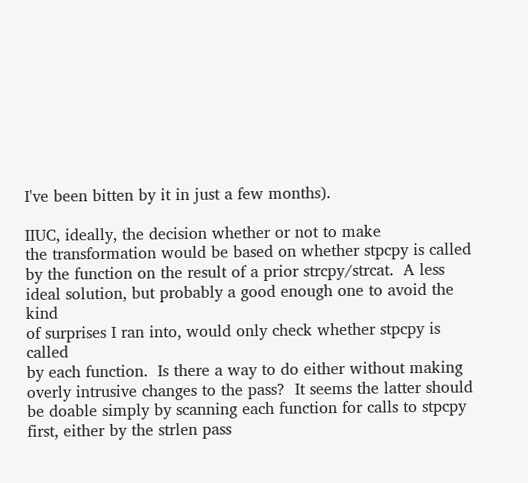I've been bitten by it in just a few months).

IIUC, ideally, the decision whether or not to make
the transformation would be based on whether stpcpy is called
by the function on the result of a prior strcpy/strcat.  A less
ideal solution, but probably a good enough one to avoid the kind
of surprises I ran into, would only check whether stpcpy is called
by each function.  Is there a way to do either without making
overly intrusive changes to the pass?  It seems the latter should
be doable simply by scanning each function for calls to stpcpy
first, either by the strlen pass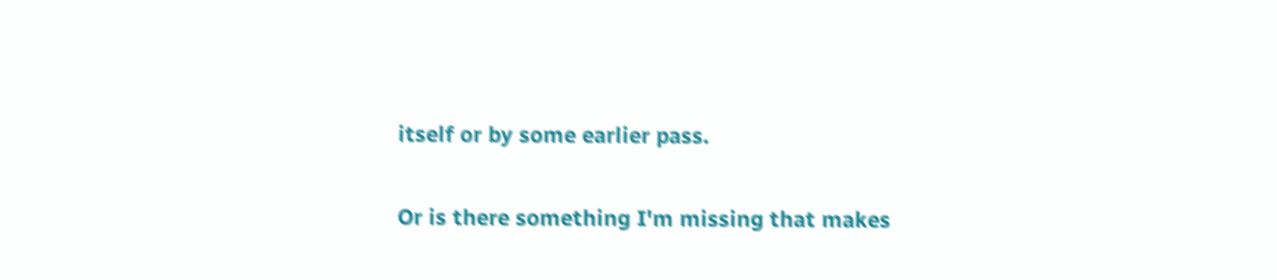itself or by some earlier pass.

Or is there something I'm missing that makes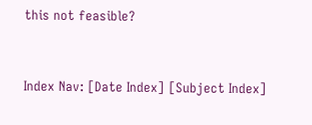this not feasible?


Index Nav: [Date Index] [Subject Index]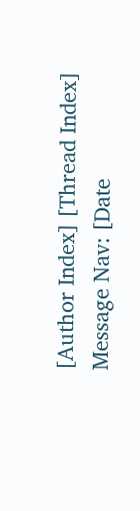[Author Index] [Thread Index]
Message Nav: [Date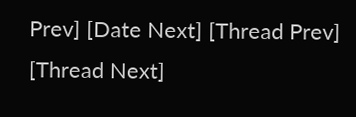Prev] [Date Next] [Thread Prev] [Thread Next]